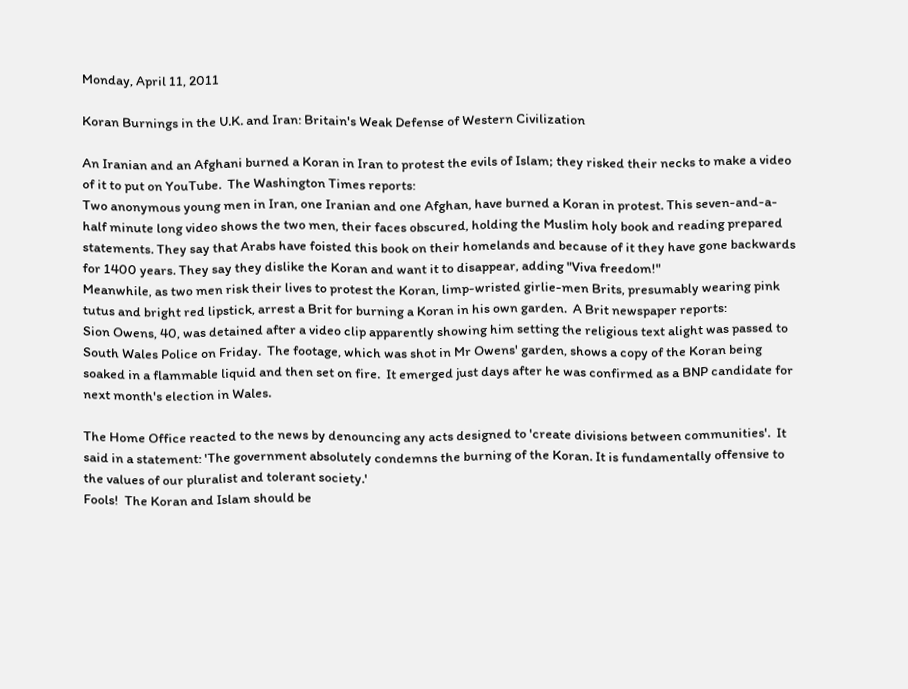Monday, April 11, 2011

Koran Burnings in the U.K. and Iran: Britain's Weak Defense of Western Civilization

An Iranian and an Afghani burned a Koran in Iran to protest the evils of Islam; they risked their necks to make a video of it to put on YouTube.  The Washington Times reports:
Two anonymous young men in Iran, one Iranian and one Afghan, have burned a Koran in protest. This seven-and-a-half minute long video shows the two men, their faces obscured, holding the Muslim holy book and reading prepared statements. They say that Arabs have foisted this book on their homelands and because of it they have gone backwards for 1400 years. They say they dislike the Koran and want it to disappear, adding "Viva freedom!"
Meanwhile, as two men risk their lives to protest the Koran, limp-wristed girlie-men Brits, presumably wearing pink tutus and bright red lipstick, arrest a Brit for burning a Koran in his own garden.  A Brit newspaper reports:
Sion Owens, 40, was detained after a video clip apparently showing him setting the religious text alight was passed to South Wales Police on Friday.  The footage, which was shot in Mr Owens' garden, shows a copy of the Koran being soaked in a flammable liquid and then set on fire.  It emerged just days after he was confirmed as a BNP candidate for next month's election in Wales.

The Home Office reacted to the news by denouncing any acts designed to 'create divisions between communities'.  It said in a statement: 'The government absolutely condemns the burning of the Koran. It is fundamentally offensive to the values of our pluralist and tolerant society.'
Fools!  The Koran and Islam should be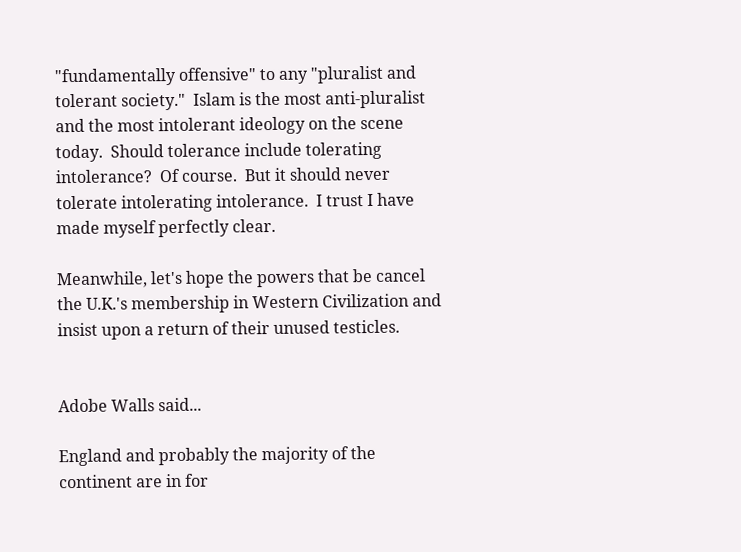"fundamentally offensive" to any "pluralist and tolerant society."  Islam is the most anti-pluralist and the most intolerant ideology on the scene today.  Should tolerance include tolerating intolerance?  Of course.  But it should never tolerate intolerating intolerance.  I trust I have made myself perfectly clear.

Meanwhile, let's hope the powers that be cancel the U.K.'s membership in Western Civilization and insist upon a return of their unused testicles.


Adobe Walls said...

England and probably the majority of the continent are in for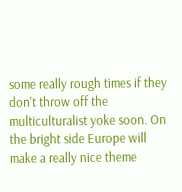some really rough times if they don't throw off the multiculturalist yoke soon. On the bright side Europe will make a really nice theme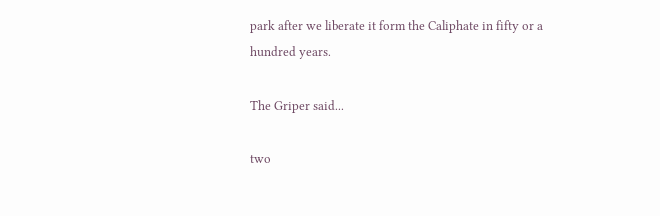park after we liberate it form the Caliphate in fifty or a hundred years.

The Griper said...

two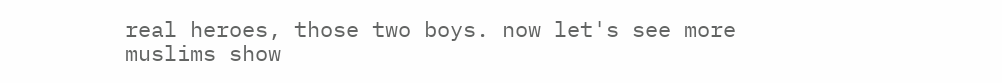real heroes, those two boys. now let's see more muslims show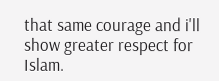that same courage and i'll show greater respect for Islam.